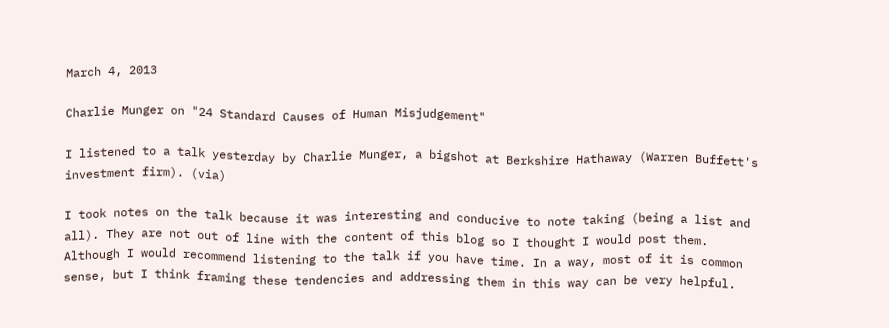March 4, 2013

Charlie Munger on "24 Standard Causes of Human Misjudgement"

I listened to a talk yesterday by Charlie Munger, a bigshot at Berkshire Hathaway (Warren Buffett's investment firm). (via)

I took notes on the talk because it was interesting and conducive to note taking (being a list and all). They are not out of line with the content of this blog so I thought I would post them. Although I would recommend listening to the talk if you have time. In a way, most of it is common sense, but I think framing these tendencies and addressing them in this way can be very helpful.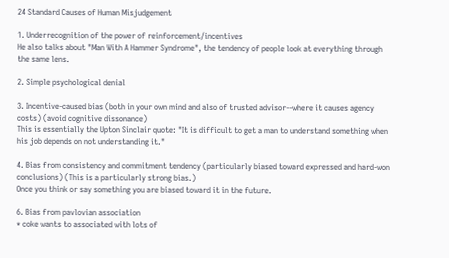24 Standard Causes of Human Misjudgement

1. Underrecognition of the power of reinforcement/incentives
He also talks about "Man With A Hammer Syndrome", the tendency of people look at everything through the same lens.

2. Simple psychological denial

3. Incentive-caused bias (both in your own mind and also of trusted advisor--where it causes agency costs) (avoid cognitive dissonance)
This is essentially the Upton Sinclair quote: "It is difficult to get a man to understand something when his job depends on not understanding it."

4. Bias from consistency and commitment tendency (particularly biased toward expressed and hard-won conclusions) (This is a particularly strong bias.)
Once you think or say something you are biased toward it in the future.

6. Bias from pavlovian association
* coke wants to associated with lots of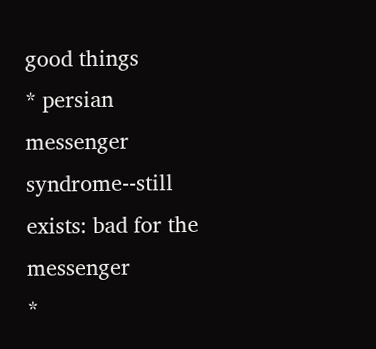good things
* persian messenger syndrome--still exists: bad for the messenger
*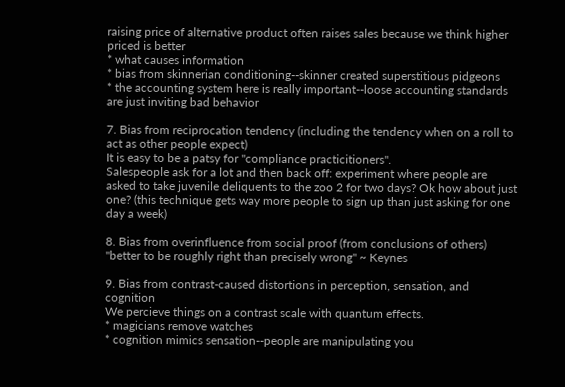raising price of alternative product often raises sales because we think higher priced is better
* what causes information
* bias from skinnerian conditioning--skinner created superstitious pidgeons
* the accounting system here is really important--loose accounting standards are just inviting bad behavior

7. Bias from reciprocation tendency (including the tendency when on a roll to act as other people expect)
It is easy to be a patsy for "compliance practicitioners".
Salespeople ask for a lot and then back off: experiment where people are asked to take juvenile deliquents to the zoo 2 for two days? Ok how about just one? (this technique gets way more people to sign up than just asking for one day a week)

8. Bias from overinfluence from social proof (from conclusions of others)
"better to be roughly right than precisely wrong" ~ Keynes

9. Bias from contrast-caused distortions in perception, sensation, and cognition
We percieve things on a contrast scale with quantum effects.
* magicians remove watches
* cognition mimics sensation--people are manipulating you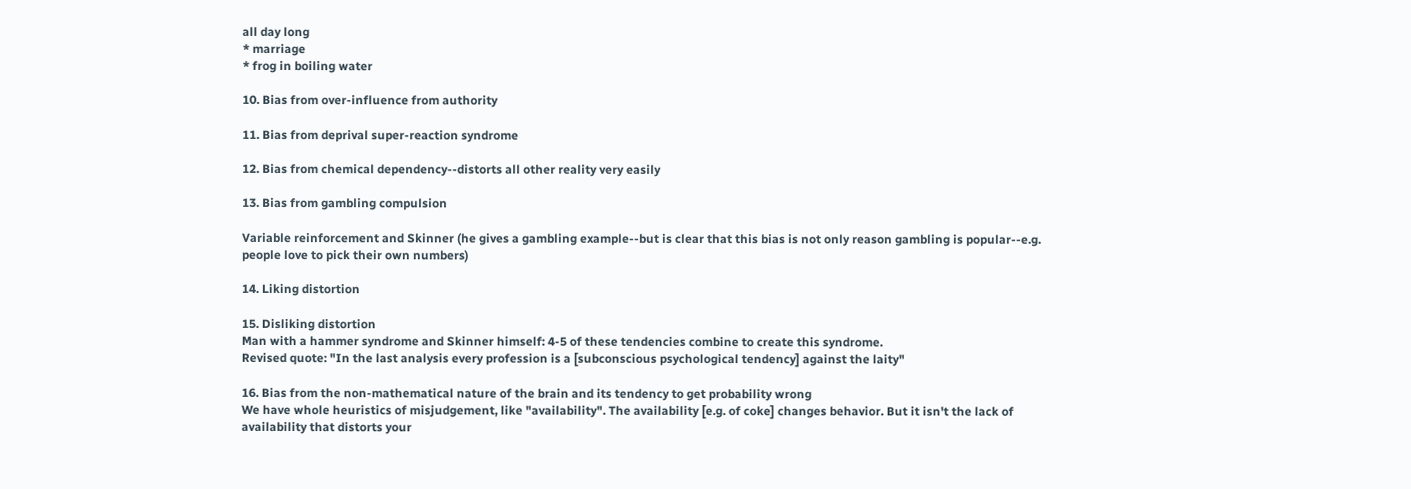all day long
* marriage
* frog in boiling water

10. Bias from over-influence from authority

11. Bias from deprival super-reaction syndrome

12. Bias from chemical dependency--distorts all other reality very easily

13. Bias from gambling compulsion

Variable reinforcement and Skinner (he gives a gambling example--but is clear that this bias is not only reason gambling is popular--e.g. people love to pick their own numbers)

14. Liking distortion

15. Disliking distortion
Man with a hammer syndrome and Skinner himself: 4-5 of these tendencies combine to create this syndrome.
Revised quote: "In the last analysis every profession is a [subconscious psychological tendency] against the laity"

16. Bias from the non-mathematical nature of the brain and its tendency to get probability wrong
We have whole heuristics of misjudgement, like "availability". The availability [e.g. of coke] changes behavior. But it isn't the lack of availability that distorts your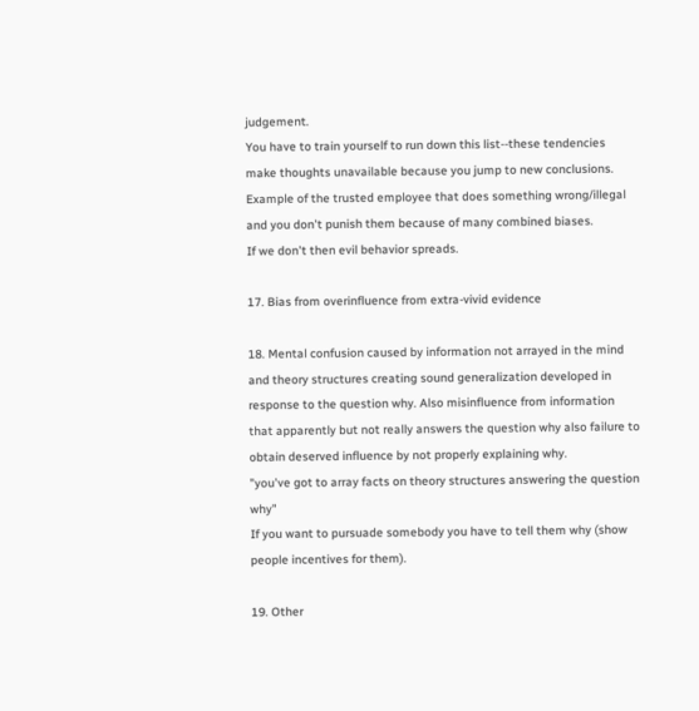judgement.
You have to train yourself to run down this list--these tendencies make thoughts unavailable because you jump to new conclusions.
Example of the trusted employee that does something wrong/illegal and you don't punish them because of many combined biases.
If we don't then evil behavior spreads.

17. Bias from overinfluence from extra-vivid evidence

18. Mental confusion caused by information not arrayed in the mind and theory structures creating sound generalization developed in response to the question why. Also misinfluence from information that apparently but not really answers the question why also failure to obtain deserved influence by not properly explaining why.
"you've got to array facts on theory structures answering the question why"
If you want to pursuade somebody you have to tell them why (show people incentives for them).

19. Other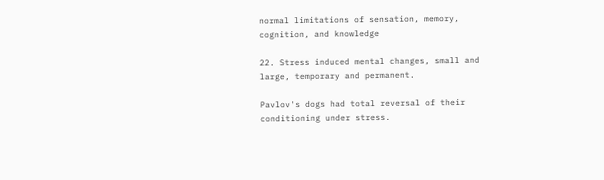normal limitations of sensation, memory, cognition, and knowledge

22. Stress induced mental changes, small and large, temporary and permanent.

Pavlov's dogs had total reversal of their conditioning under stress.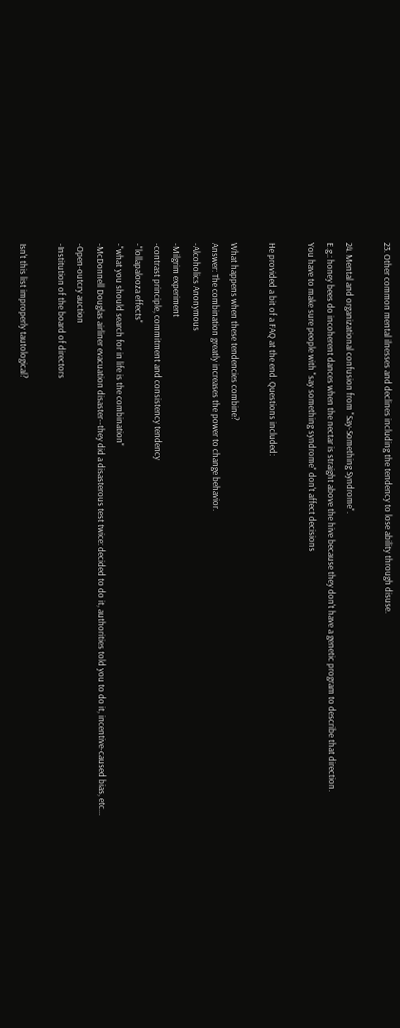23. Other common mental ilnesses and declines including the tendency to lose ability through disuse.

24. Mental and organizational confusion from "Say-Something Syndrome".
E.g.: honey bees do incoherent dances when the nectar is straight above the hive because they don't have a genetic program to describe that direction.
You have to make sure people with "say something syndrome" don't affect decisions

He provided a bit of a FAQ at the end. Questions included:

What happens when these tendencies combine?
Answer: The combination greatly increases the power to change behavior.
-Alcoholics Anonymous
-Milgrim experiment
-contrast principle, commitment and consistency tendency
-"lollapalooza effects"
-"what you should search for in life is the combination"
-McDonnell Douglas airliner evacuation disaster--they did a disasterous test twice: decided to do it, authorities told you to do it, incentive-caused bias, etc...
-Open-outcry auction
-Institution of the board of directors

Isn't this list improperly tautological?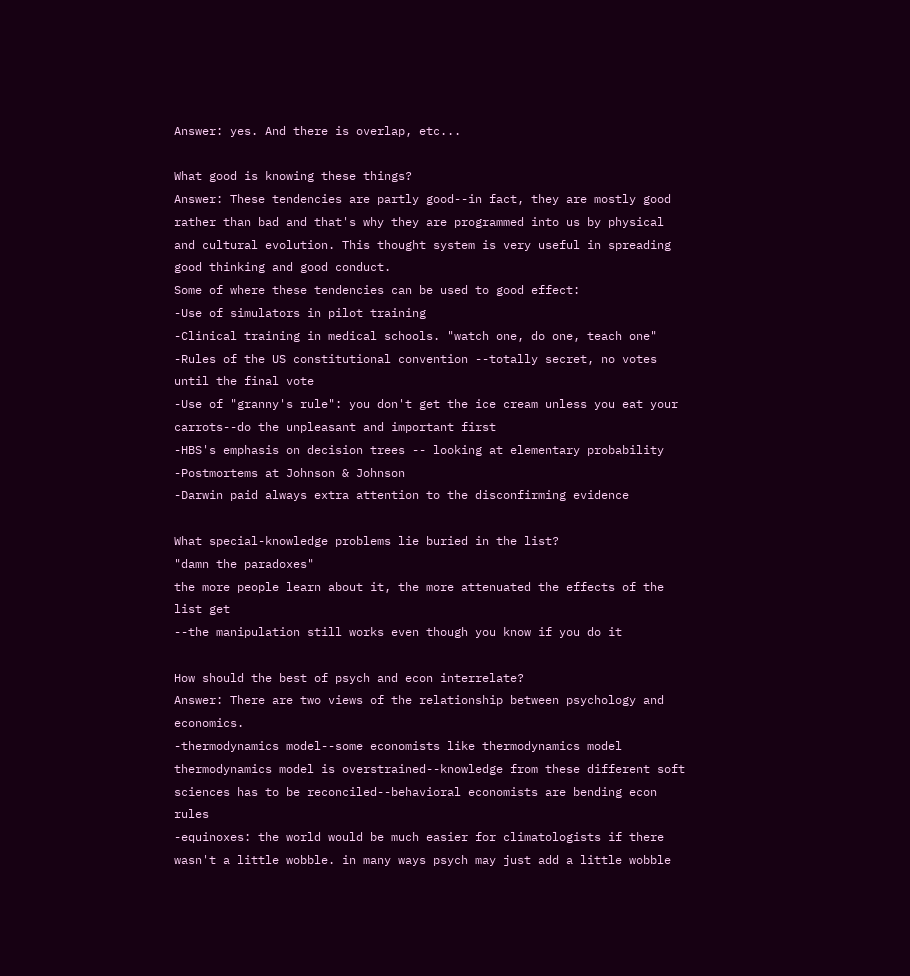Answer: yes. And there is overlap, etc...

What good is knowing these things?
Answer: These tendencies are partly good--in fact, they are mostly good rather than bad and that's why they are programmed into us by physical and cultural evolution. This thought system is very useful in spreading good thinking and good conduct.
Some of where these tendencies can be used to good effect:
-Use of simulators in pilot training
-Clinical training in medical schools. "watch one, do one, teach one"
-Rules of the US constitutional convention --totally secret, no votes until the final vote
-Use of "granny's rule": you don't get the ice cream unless you eat your carrots--do the unpleasant and important first
-HBS's emphasis on decision trees -- looking at elementary probability
-Postmortems at Johnson & Johnson
-Darwin paid always extra attention to the disconfirming evidence

What special-knowledge problems lie buried in the list?
"damn the paradoxes"
the more people learn about it, the more attenuated the effects of the list get
--the manipulation still works even though you know if you do it

How should the best of psych and econ interrelate?
Answer: There are two views of the relationship between psychology and economics.
-thermodynamics model--some economists like thermodynamics model
thermodynamics model is overstrained--knowledge from these different soft sciences has to be reconciled--behavioral economists are bending econ rules
-equinoxes: the world would be much easier for climatologists if there wasn't a little wobble. in many ways psych may just add a little wobble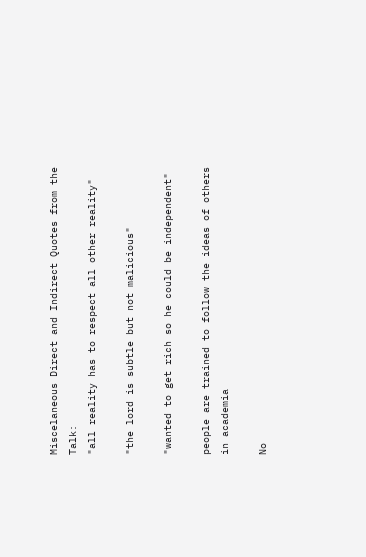Miscelaneous Direct and Indirect Quotes from the Talk:
"all reality has to respect all other reality"

"the lord is subtle but not malicious"

"wanted to get rich so he could be independent"

people are trained to follow the ideas of others in academia

No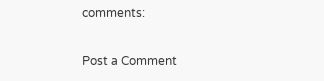comments:

Post a Comment